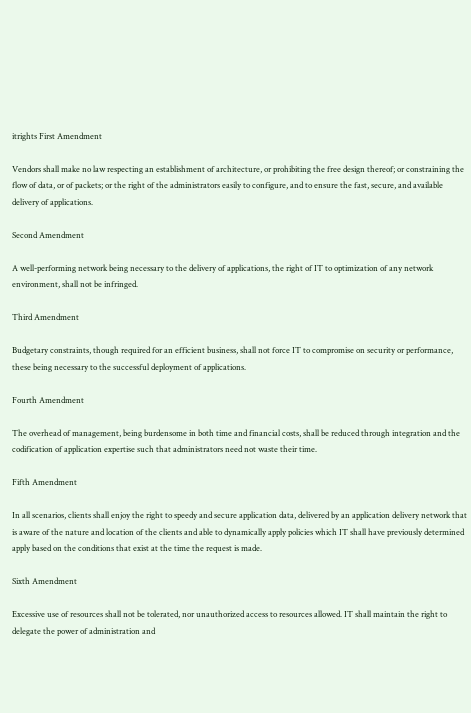itrights First Amendment

Vendors shall make no law respecting an establishment of architecture, or prohibiting the free design thereof; or constraining the flow of data, or of packets; or the right of the administrators easily to configure, and to ensure the fast, secure, and available delivery of applications.

Second Amendment

A well-performing network being necessary to the delivery of applications, the right of IT to optimization of any network environment, shall not be infringed.

Third Amendment

Budgetary constraints, though required for an efficient business, shall not force IT to compromise on security or performance, these being necessary to the successful deployment of applications.

Fourth Amendment

The overhead of management, being burdensome in both time and financial costs, shall be reduced through integration and the codification of application expertise such that administrators need not waste their time.

Fifth Amendment

In all scenarios, clients shall enjoy the right to speedy and secure application data, delivered by an application delivery network that is aware of the nature and location of the clients and able to dynamically apply policies which IT shall have previously determined apply based on the conditions that exist at the time the request is made.

Sixth Amendment

Excessive use of resources shall not be tolerated, nor unauthorized access to resources allowed. IT shall maintain the right to delegate the power of administration and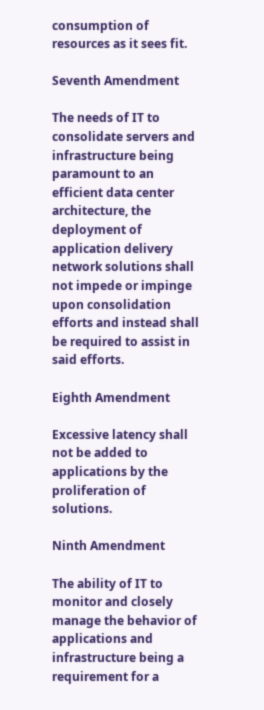consumption of resources as it sees fit.

Seventh Amendment

The needs of IT to consolidate servers and infrastructure being paramount to an efficient data center architecture, the deployment of application delivery network solutions shall not impede or impinge upon consolidation efforts and instead shall be required to assist in said efforts.

Eighth Amendment

Excessive latency shall not be added to applications by the proliferation of solutions.

Ninth Amendment

The ability of IT to monitor and closely manage the behavior of applications and infrastructure being a requirement for a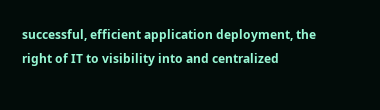successful, efficient application deployment, the right of IT to visibility into and centralized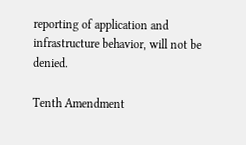reporting of application and infrastructure behavior, will not be denied.

Tenth Amendment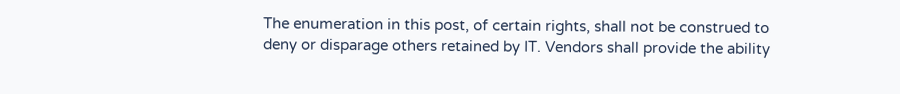The enumeration in this post, of certain rights, shall not be construed to deny or disparage others retained by IT. Vendors shall provide the ability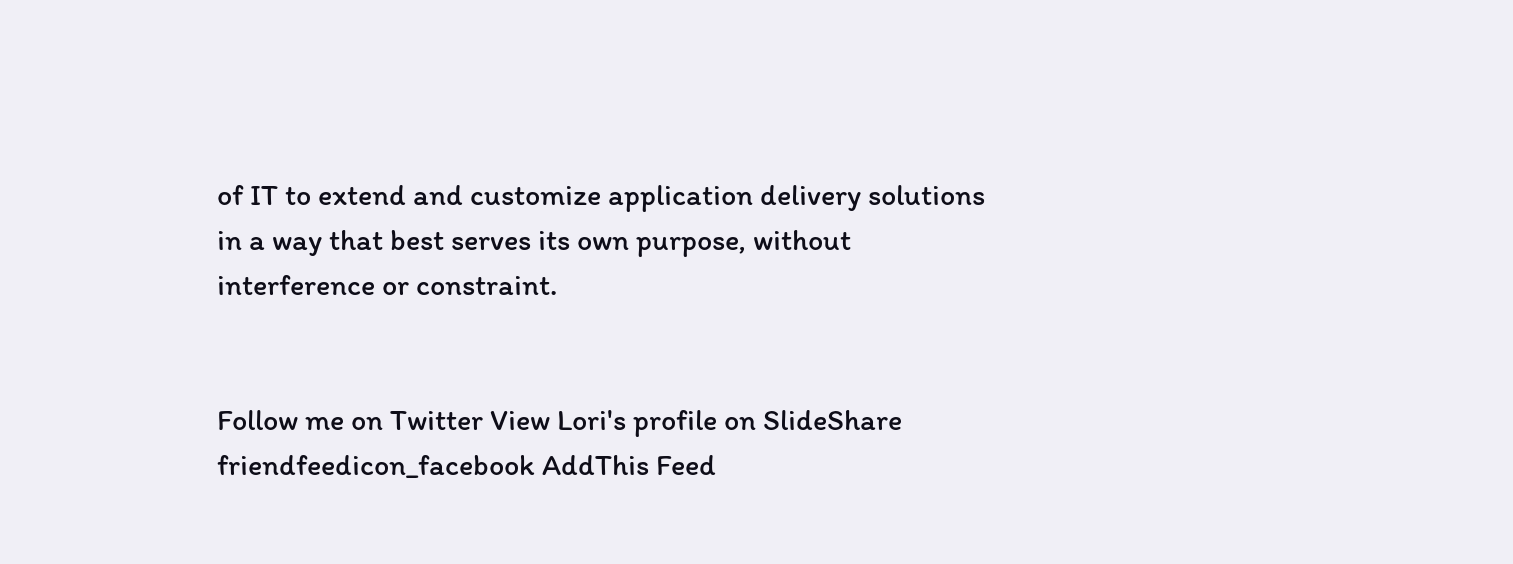of IT to extend and customize application delivery solutions in a way that best serves its own purpose, without interference or constraint.


Follow me on Twitter View Lori's profile on SlideShare friendfeedicon_facebook AddThis Feed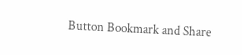Button Bookmark and Share